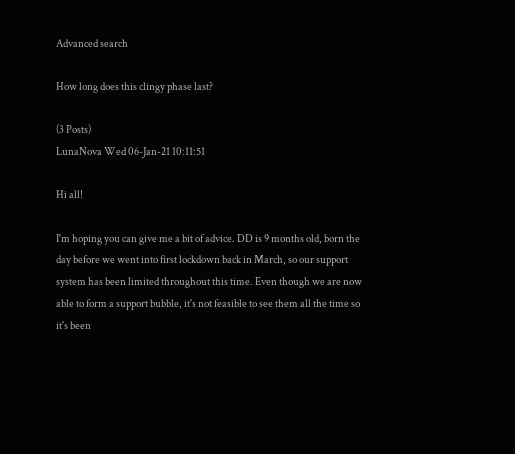Advanced search

How long does this clingy phase last?

(3 Posts)
LunaNova Wed 06-Jan-21 10:11:51

Hi all!

I'm hoping you can give me a bit of advice. DD is 9 months old, born the day before we went into first lockdown back in March, so our support system has been limited throughout this time. Even though we are now able to form a support bubble, it's not feasible to see them all the time so it's been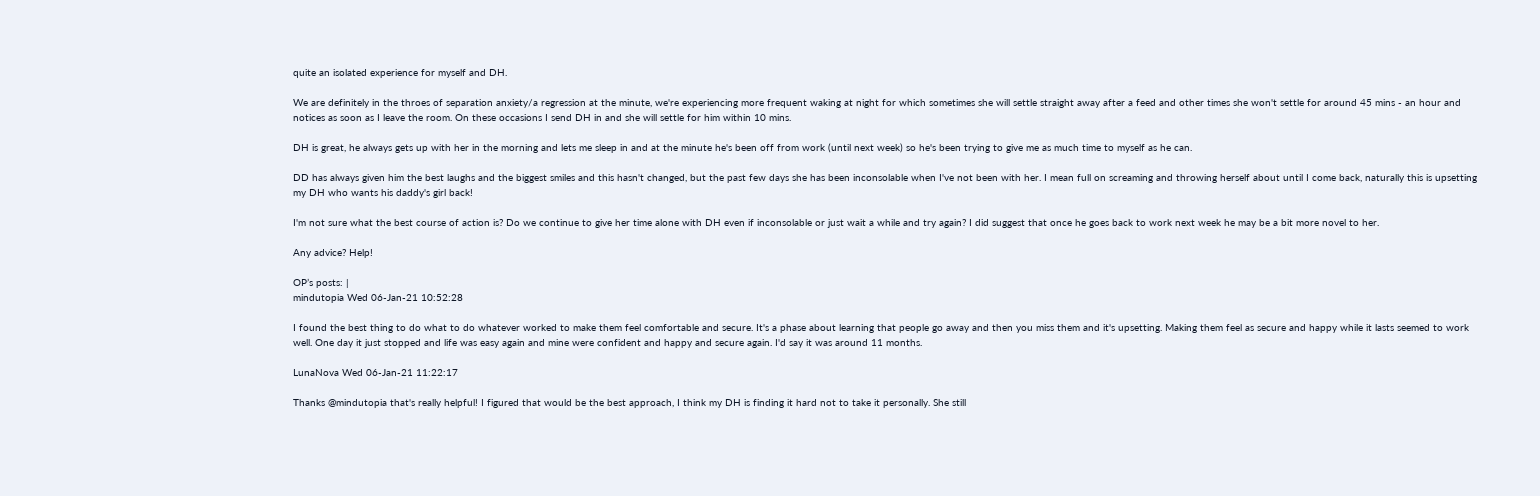quite an isolated experience for myself and DH.

We are definitely in the throes of separation anxiety/a regression at the minute, we're experiencing more frequent waking at night for which sometimes she will settle straight away after a feed and other times she won't settle for around 45 mins - an hour and notices as soon as I leave the room. On these occasions I send DH in and she will settle for him within 10 mins.

DH is great, he always gets up with her in the morning and lets me sleep in and at the minute he's been off from work (until next week) so he's been trying to give me as much time to myself as he can.

DD has always given him the best laughs and the biggest smiles and this hasn't changed, but the past few days she has been inconsolable when I've not been with her. I mean full on screaming and throwing herself about until I come back, naturally this is upsetting my DH who wants his daddy's girl back!

I'm not sure what the best course of action is? Do we continue to give her time alone with DH even if inconsolable or just wait a while and try again? I did suggest that once he goes back to work next week he may be a bit more novel to her.

Any advice? Help!

OP’s posts: |
mindutopia Wed 06-Jan-21 10:52:28

I found the best thing to do what to do whatever worked to make them feel comfortable and secure. It's a phase about learning that people go away and then you miss them and it's upsetting. Making them feel as secure and happy while it lasts seemed to work well. One day it just stopped and life was easy again and mine were confident and happy and secure again. I'd say it was around 11 months.

LunaNova Wed 06-Jan-21 11:22:17

Thanks @mindutopia that's really helpful! I figured that would be the best approach, I think my DH is finding it hard not to take it personally. She still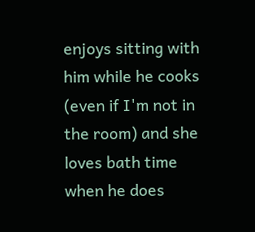enjoys sitting with him while he cooks (even if I'm not in the room) and she loves bath time when he does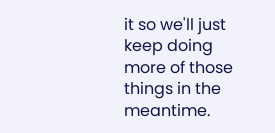it so we'll just keep doing more of those things in the meantime.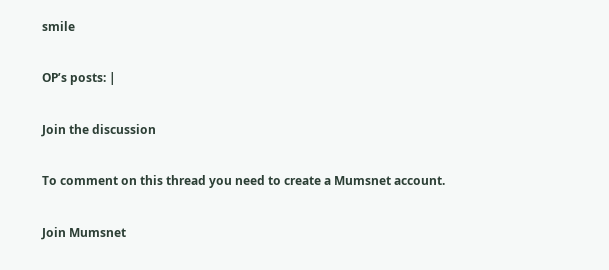smile

OP’s posts: |

Join the discussion

To comment on this thread you need to create a Mumsnet account.

Join Mumsnet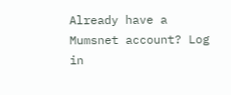Already have a Mumsnet account? Log in